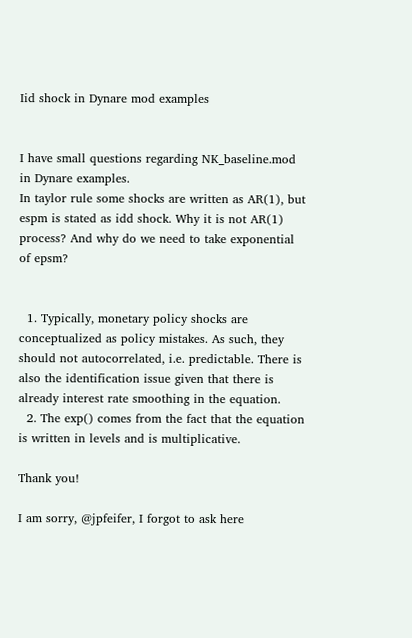Iid shock in Dynare mod examples


I have small questions regarding NK_baseline.mod in Dynare examples.
In taylor rule some shocks are written as AR(1), but espm is stated as idd shock. Why it is not AR(1) process? And why do we need to take exponential of epsm?


  1. Typically, monetary policy shocks are conceptualized as policy mistakes. As such, they should not autocorrelated, i.e. predictable. There is also the identification issue given that there is already interest rate smoothing in the equation.
  2. The exp() comes from the fact that the equation is written in levels and is multiplicative.

Thank you!

I am sorry, @jpfeifer, I forgot to ask here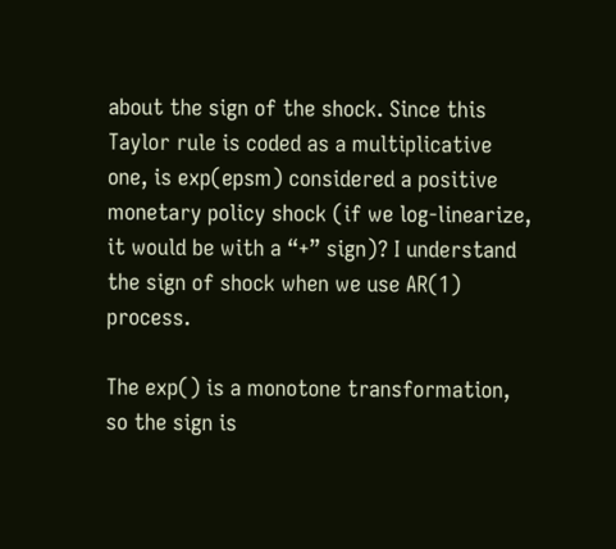about the sign of the shock. Since this Taylor rule is coded as a multiplicative one, is exp(epsm) considered a positive monetary policy shock (if we log-linearize, it would be with a “+” sign)? I understand the sign of shock when we use AR(1) process.

The exp() is a monotone transformation, so the sign is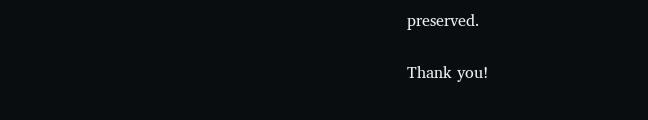preserved.

Thank you!